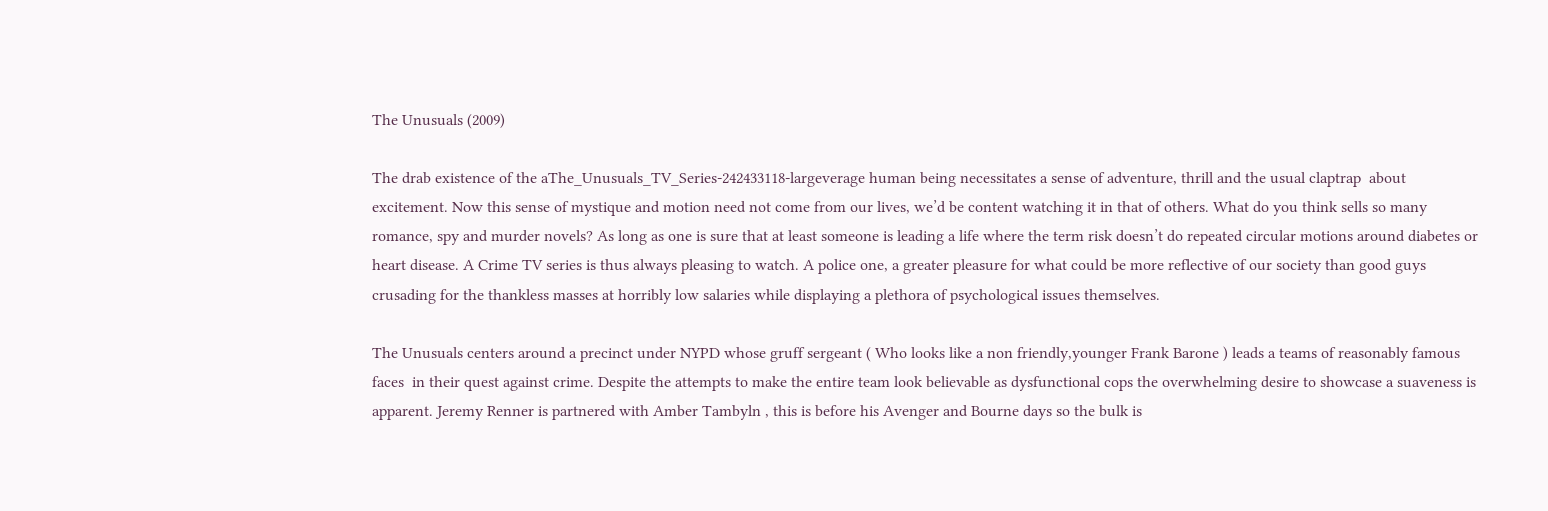The Unusuals (2009)

The drab existence of the aThe_Unusuals_TV_Series-242433118-largeverage human being necessitates a sense of adventure, thrill and the usual claptrap  about excitement. Now this sense of mystique and motion need not come from our lives, we’d be content watching it in that of others. What do you think sells so many romance, spy and murder novels? As long as one is sure that at least someone is leading a life where the term risk doesn’t do repeated circular motions around diabetes or heart disease. A Crime TV series is thus always pleasing to watch. A police one, a greater pleasure for what could be more reflective of our society than good guys crusading for the thankless masses at horribly low salaries while displaying a plethora of psychological issues themselves.

The Unusuals centers around a precinct under NYPD whose gruff sergeant ( Who looks like a non friendly,younger Frank Barone ) leads a teams of reasonably famous faces  in their quest against crime. Despite the attempts to make the entire team look believable as dysfunctional cops the overwhelming desire to showcase a suaveness is apparent. Jeremy Renner is partnered with Amber Tambyln , this is before his Avenger and Bourne days so the bulk is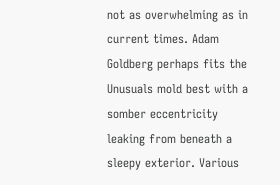not as overwhelming as in current times. Adam Goldberg perhaps fits the Unusuals mold best with a somber eccentricity leaking from beneath a sleepy exterior. Various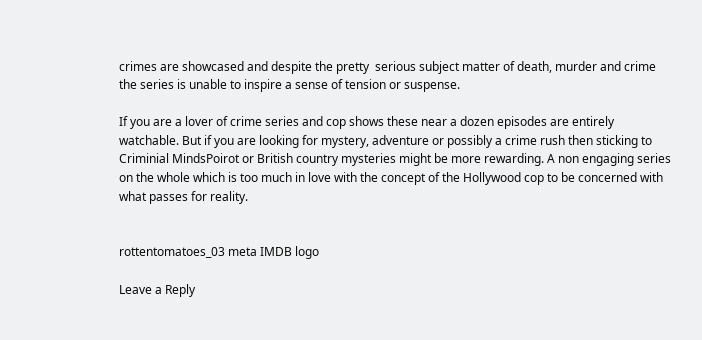crimes are showcased and despite the pretty  serious subject matter of death, murder and crime the series is unable to inspire a sense of tension or suspense.

If you are a lover of crime series and cop shows these near a dozen episodes are entirely watchable. But if you are looking for mystery, adventure or possibly a crime rush then sticking to Criminial MindsPoirot or British country mysteries might be more rewarding. A non engaging series on the whole which is too much in love with the concept of the Hollywood cop to be concerned with what passes for reality.


rottentomatoes_03 meta IMDB logo

Leave a Reply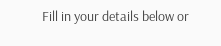Fill in your details below or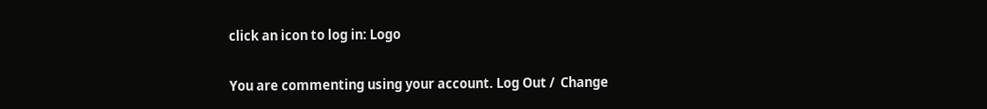click an icon to log in: Logo

You are commenting using your account. Log Out /  Change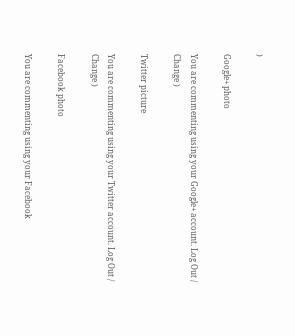)

Google+ photo

You are commenting using your Google+ account. Log Out /  Change )

Twitter picture

You are commenting using your Twitter account. Log Out /  Change )

Facebook photo

You are commenting using your Facebook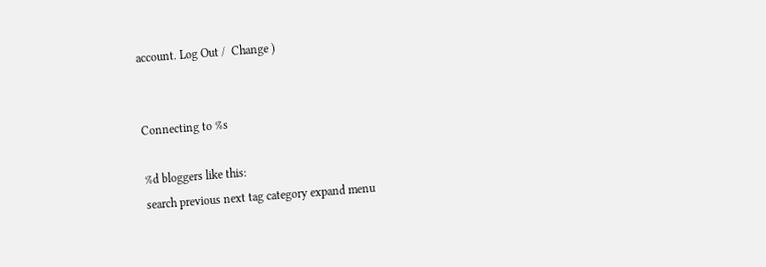account. Log Out /  Change )


Connecting to %s

%d bloggers like this:
search previous next tag category expand menu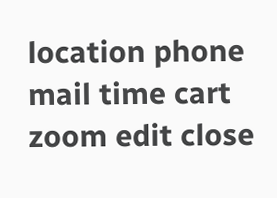location phone mail time cart zoom edit close